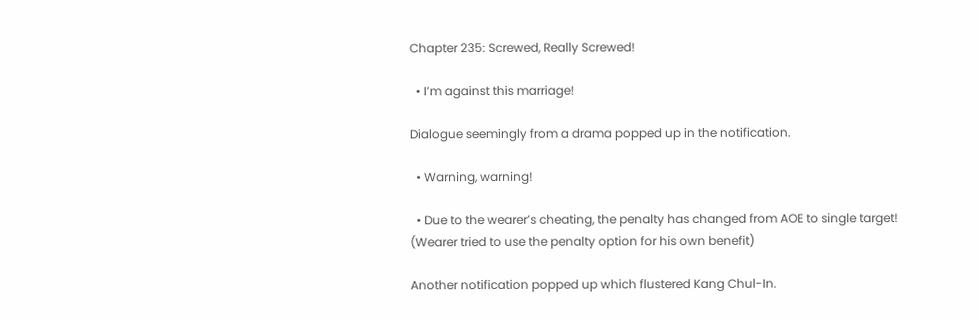Chapter 235: Screwed, Really Screwed!

  • I’m against this marriage!

Dialogue seemingly from a drama popped up in the notification.

  • Warning, warning!

  • Due to the wearer’s cheating, the penalty has changed from AOE to single target! (Wearer tried to use the penalty option for his own benefit)

Another notification popped up which flustered Kang Chul-In.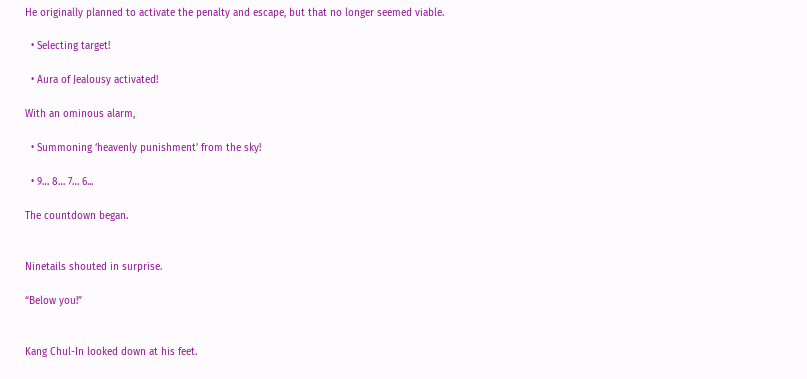He originally planned to activate the penalty and escape, but that no longer seemed viable.

  • Selecting target!

  • Aura of Jealousy activated!

With an ominous alarm,

  • Summoning ‘heavenly punishment’ from the sky!

  • 9… 8… 7… 6...

The countdown began.


Ninetails shouted in surprise.

“Below you!”


Kang Chul-In looked down at his feet.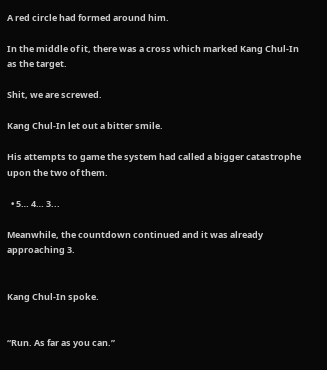A red circle had formed around him.

In the middle of it, there was a cross which marked Kang Chul-In as the target.

Shit, we are screwed.

Kang Chul-In let out a bitter smile.

His attempts to game the system had called a bigger catastrophe upon the two of them.

  • 5… 4… 3...

Meanwhile, the countdown continued and it was already approaching 3.


Kang Chul-In spoke.


“Run. As far as you can.”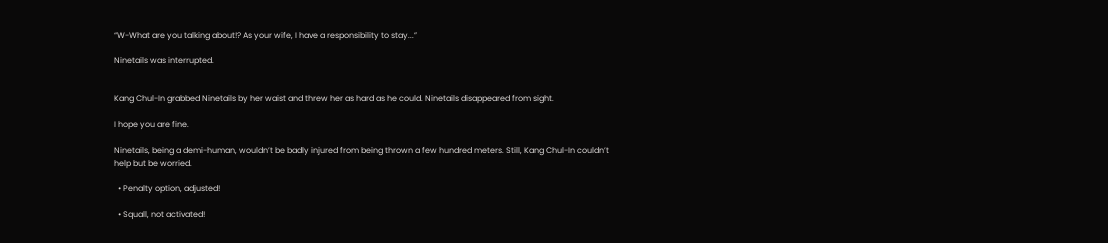“W-What are you talking about!? As your wife, I have a responsibility to stay...”

Ninetails was interrupted.


Kang Chul-In grabbed Ninetails by her waist and threw her as hard as he could. Ninetails disappeared from sight.

I hope you are fine.

Ninetails, being a demi-human, wouldn’t be badly injured from being thrown a few hundred meters. Still, Kang Chul-In couldn’t help but be worried.

  • Penalty option, adjusted!

  • Squall, not activated!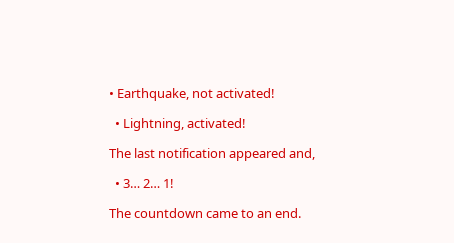• Earthquake, not activated!

  • Lightning, activated!

The last notification appeared and,

  • 3… 2… 1!

The countdown came to an end.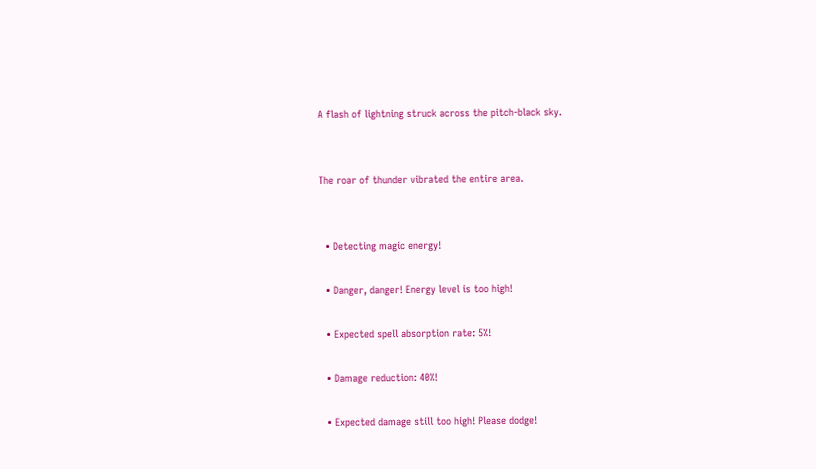A flash of lightning struck across the pitch-black sky.


The roar of thunder vibrated the entire area.


  • Detecting magic energy!

  • Danger, danger! Energy level is too high!

  • Expected spell absorption rate: 5%!

  • Damage reduction: 40%!

  • Expected damage still too high! Please dodge!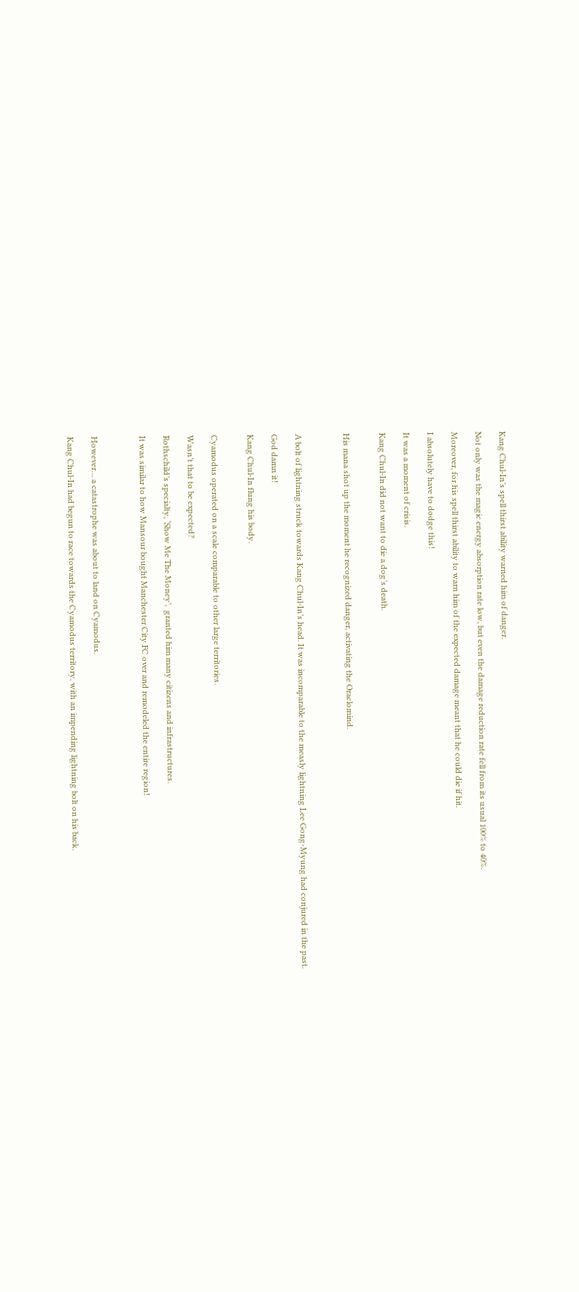Kang Chul-In’s spell thirst ability warned him of danger.

Not only was the magic energy absorption rate low, but even the damage reduction rate fell from its usual 100% to 40%.

Moreover, for his spell thirst ability to warn him of the expected damage meant that he could die if hit.

I absolutely have to dodge this!

It was a moment of crisis.

Kang Chul-In did not want to die a dog’s death.


His mana shot up the moment he recognized danger, activating the Oraclomind.



A bolt of lightning struck towards Kang Chul-In’s head. It was incomparable to the measly lightning Lee Gong-Myung had conjured in the past.

God damn it!

Kang Chul-In flung his body.


Cyamodus operated on a scale comparable to other large territories.

Wasn’t that to be expected?

Rothschild’s specialty, ‘Show Me The Money’,  granted him many citizens and infrastructures.

It was similar to how Mansour bought Manchester City FC over and remodeled the entire region!



However… a catastrophe was about to land on Cyamodus.

Kang Chul-In had begun to race towards the Cyamodus territory, with an impending lightning bolt on his back.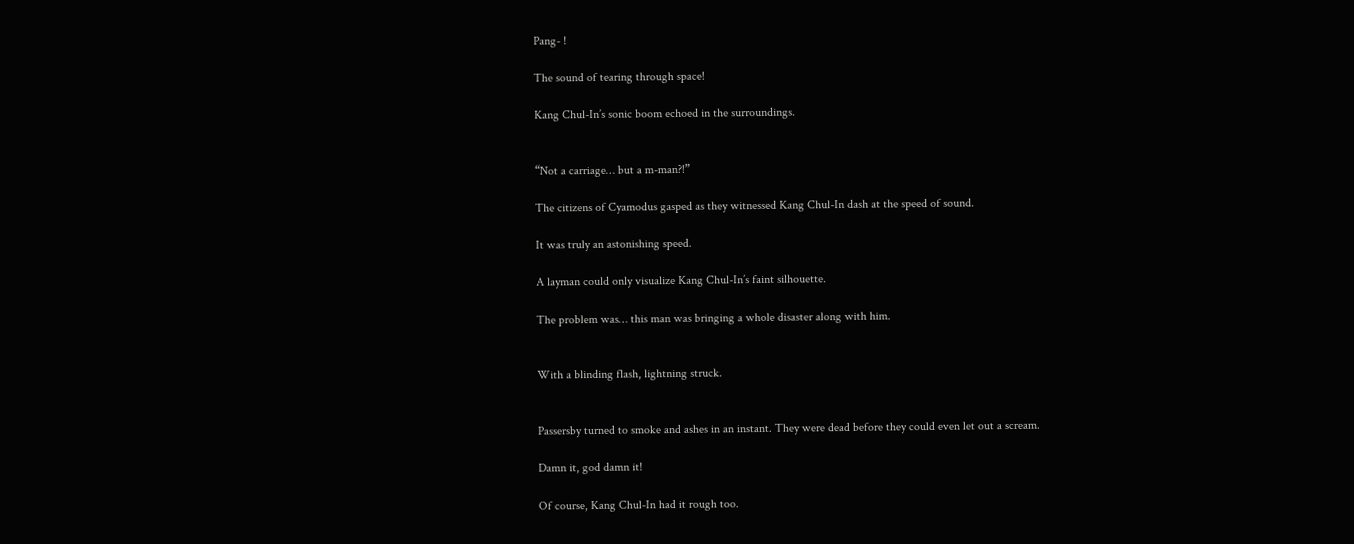Pang- !

The sound of tearing through space!

Kang Chul-In’s sonic boom echoed in the surroundings.


“Not a carriage… but a m-man?!”

The citizens of Cyamodus gasped as they witnessed Kang Chul-In dash at the speed of sound.

It was truly an astonishing speed.

A layman could only visualize Kang Chul-In’s faint silhouette.

The problem was… this man was bringing a whole disaster along with him.


With a blinding flash, lightning struck.


Passersby turned to smoke and ashes in an instant. They were dead before they could even let out a scream.

Damn it, god damn it!

Of course, Kang Chul-In had it rough too.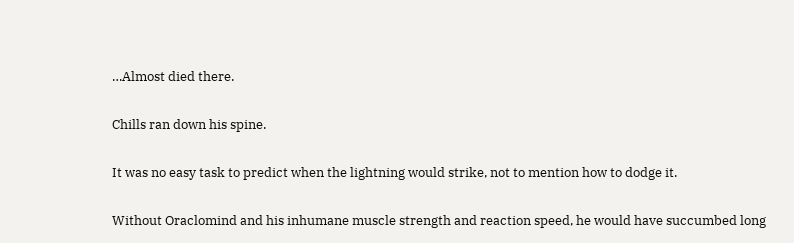…Almost died there.

Chills ran down his spine.

It was no easy task to predict when the lightning would strike, not to mention how to dodge it.

Without Oraclomind and his inhumane muscle strength and reaction speed, he would have succumbed long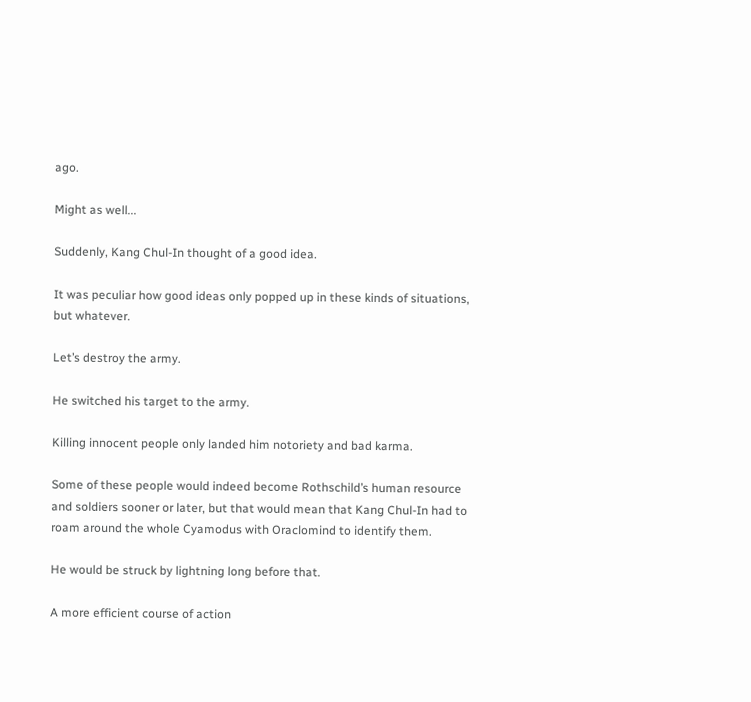ago.

Might as well...

Suddenly, Kang Chul-In thought of a good idea.

It was peculiar how good ideas only popped up in these kinds of situations, but whatever.

Let’s destroy the army.

He switched his target to the army.

Killing innocent people only landed him notoriety and bad karma.

Some of these people would indeed become Rothschild’s human resource and soldiers sooner or later, but that would mean that Kang Chul-In had to roam around the whole Cyamodus with Oraclomind to identify them.

He would be struck by lightning long before that.

A more efficient course of action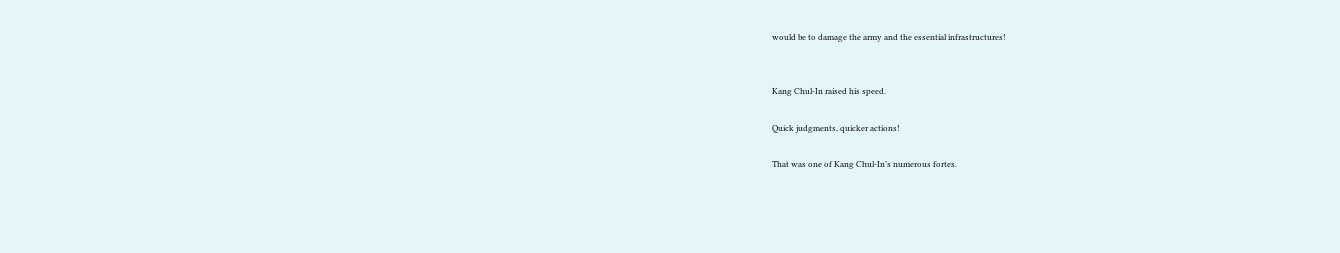would be to damage the army and the essential infrastructures!


Kang Chul-In raised his speed.

Quick judgments, quicker actions!

That was one of Kang Chul-In’s numerous fortes.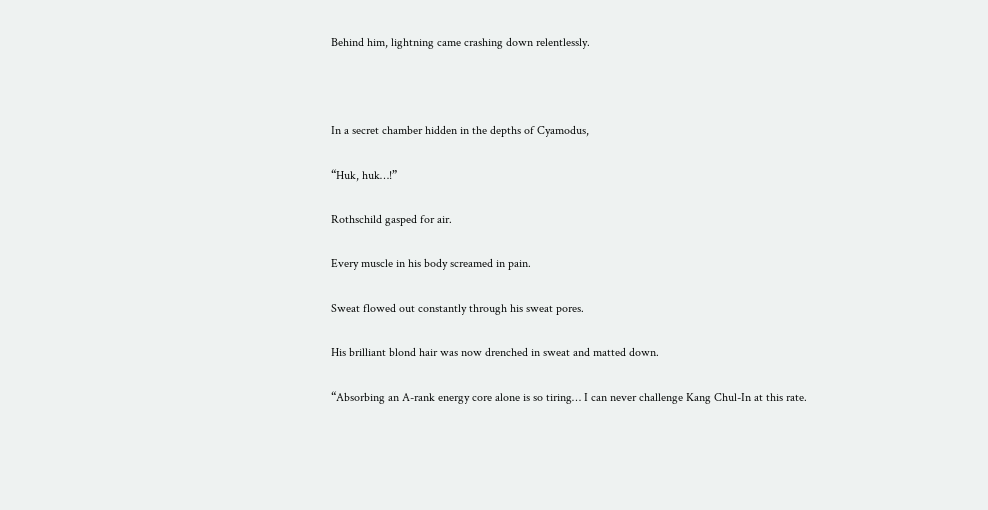Behind him, lightning came crashing down relentlessly.



In a secret chamber hidden in the depths of Cyamodus,

“Huk, huk…!”

Rothschild gasped for air.

Every muscle in his body screamed in pain.

Sweat flowed out constantly through his sweat pores.

His brilliant blond hair was now drenched in sweat and matted down.

“Absorbing an A-rank energy core alone is so tiring… I can never challenge Kang Chul-In at this rate.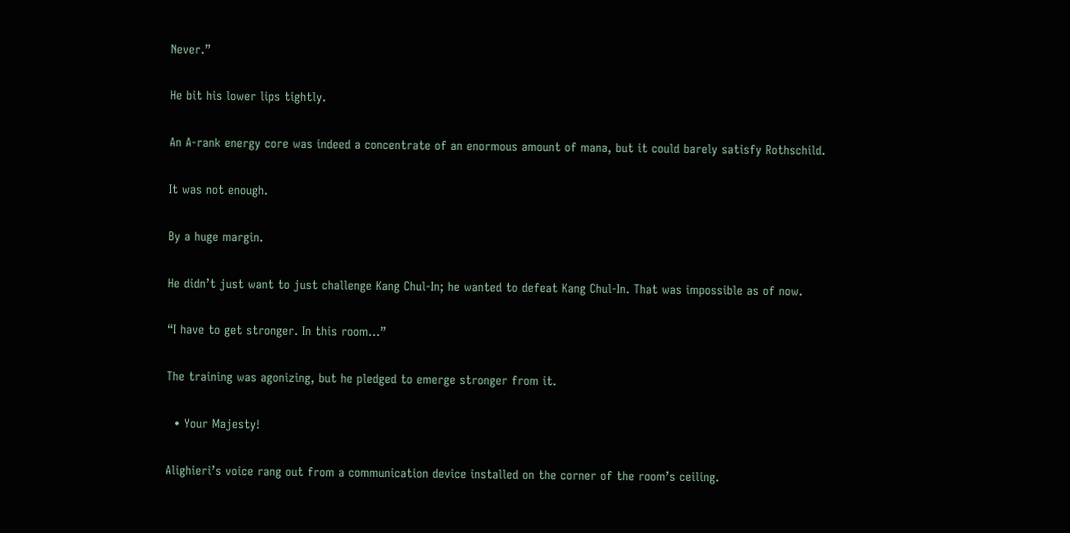Never.”

He bit his lower lips tightly.

An A-rank energy core was indeed a concentrate of an enormous amount of mana, but it could barely satisfy Rothschild.

It was not enough.

By a huge margin.

He didn’t just want to just challenge Kang Chul-In; he wanted to defeat Kang Chul-In. That was impossible as of now.

“I have to get stronger. In this room...”

The training was agonizing, but he pledged to emerge stronger from it.

  • Your Majesty!

Alighieri’s voice rang out from a communication device installed on the corner of the room’s ceiling.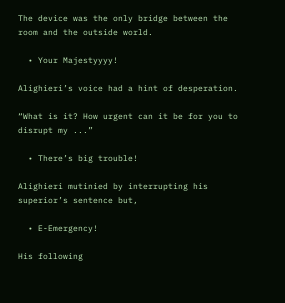The device was the only bridge between the room and the outside world.

  • Your Majestyyyy!

Alighieri’s voice had a hint of desperation.

“What is it? How urgent can it be for you to disrupt my ...”

  • There’s big trouble!

Alighieri mutinied by interrupting his superior’s sentence but,

  • E-Emergency!

His following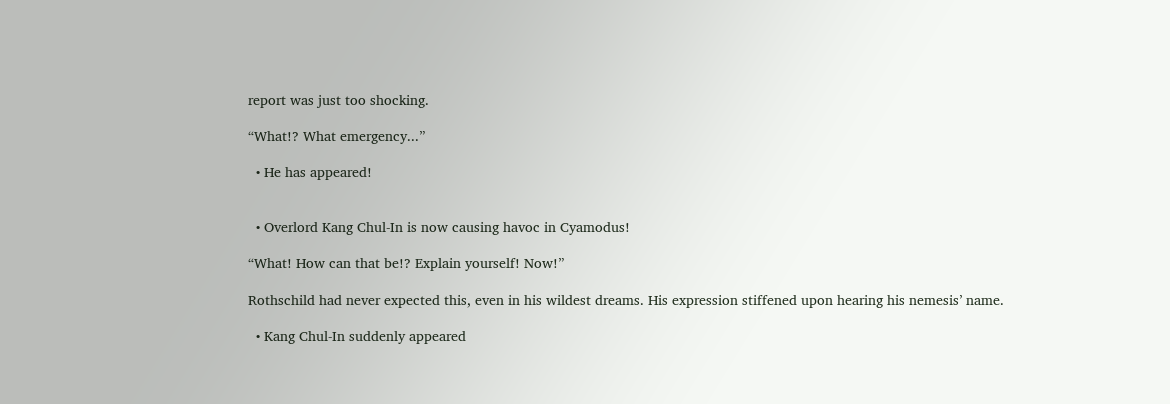report was just too shocking.

“What!? What emergency...”

  • He has appeared!


  • Overlord Kang Chul-In is now causing havoc in Cyamodus!

“What! How can that be!? Explain yourself! Now!”

Rothschild had never expected this, even in his wildest dreams. His expression stiffened upon hearing his nemesis’ name.

  • Kang Chul-In suddenly appeared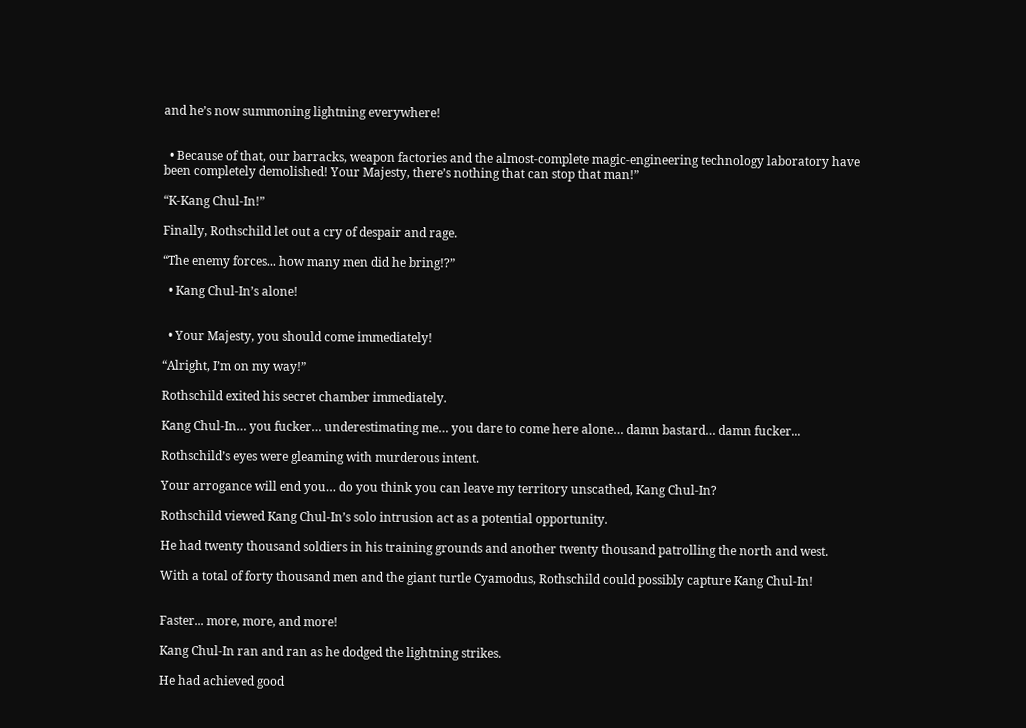and he’s now summoning lightning everywhere!


  • Because of that, our barracks, weapon factories and the almost-complete magic-engineering technology laboratory have been completely demolished! Your Majesty, there’s nothing that can stop that man!”

“K-Kang Chul-In!”

Finally, Rothschild let out a cry of despair and rage.

“The enemy forces... how many men did he bring!?”

  • Kang Chul-In’s alone!


  • Your Majesty, you should come immediately!

“Alright, I’m on my way!”

Rothschild exited his secret chamber immediately.

Kang Chul-In… you fucker… underestimating me… you dare to come here alone… damn bastard… damn fucker...

Rothschild’s eyes were gleaming with murderous intent.

Your arrogance will end you… do you think you can leave my territory unscathed, Kang Chul-In?

Rothschild viewed Kang Chul-In’s solo intrusion act as a potential opportunity.

He had twenty thousand soldiers in his training grounds and another twenty thousand patrolling the north and west.

With a total of forty thousand men and the giant turtle Cyamodus, Rothschild could possibly capture Kang Chul-In!


Faster... more, more, and more!

Kang Chul-In ran and ran as he dodged the lightning strikes.

He had achieved good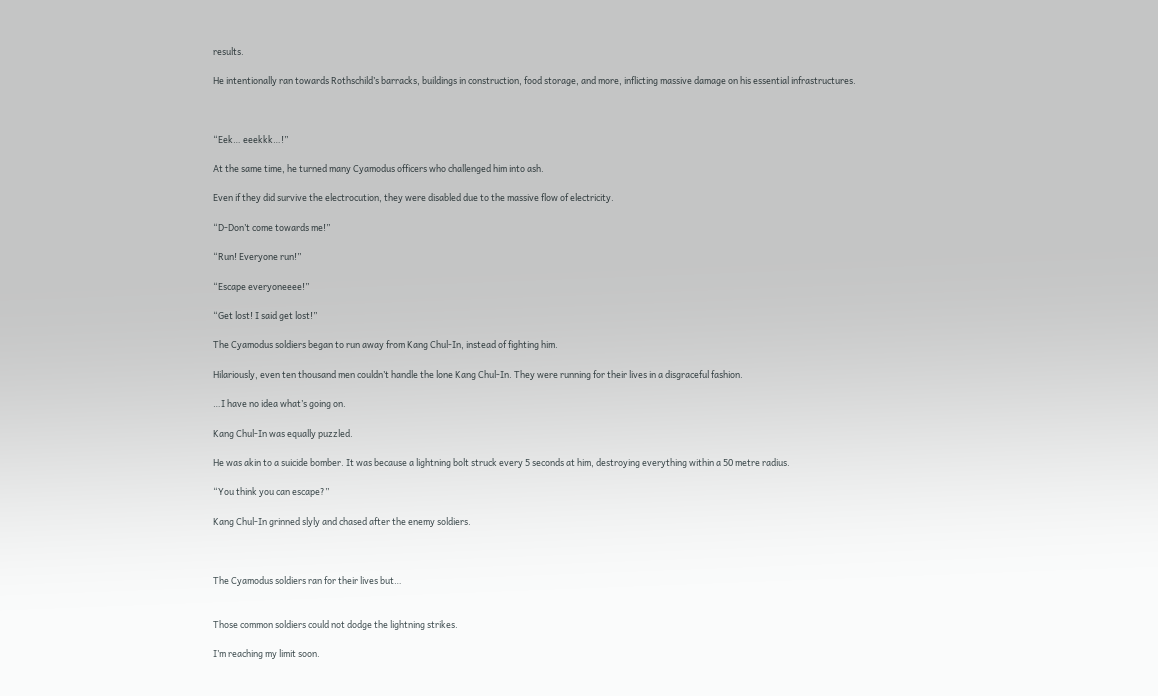results.

He intentionally ran towards Rothschild’s barracks, buildings in construction, food storage, and more, inflicting massive damage on his essential infrastructures.



“Eek… eeekkk…!”

At the same time, he turned many Cyamodus officers who challenged him into ash.

Even if they did survive the electrocution, they were disabled due to the massive flow of electricity.

“D-Don’t come towards me!”

“Run! Everyone run!”

“Escape everyoneeee!”

“Get lost! I said get lost!”

The Cyamodus soldiers began to run away from Kang Chul-In, instead of fighting him.

Hilariously, even ten thousand men couldn’t handle the lone Kang Chul-In. They were running for their lives in a disgraceful fashion.

…I have no idea what’s going on.

Kang Chul-In was equally puzzled.

He was akin to a suicide bomber. It was because a lightning bolt struck every 5 seconds at him, destroying everything within a 50 metre radius.

“You think you can escape?”

Kang Chul-In grinned slyly and chased after the enemy soldiers.



The Cyamodus soldiers ran for their lives but…


Those common soldiers could not dodge the lightning strikes.

I’m reaching my limit soon.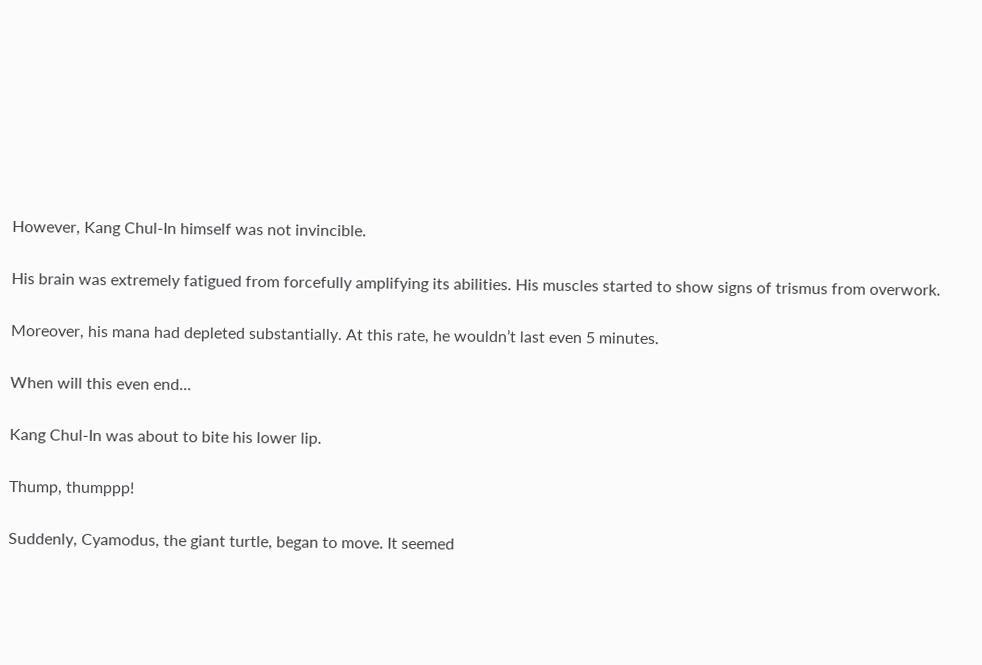However, Kang Chul-In himself was not invincible.

His brain was extremely fatigued from forcefully amplifying its abilities. His muscles started to show signs of trismus from overwork.

Moreover, his mana had depleted substantially. At this rate, he wouldn’t last even 5 minutes.

When will this even end...

Kang Chul-In was about to bite his lower lip.

Thump, thumppp!

Suddenly, Cyamodus, the giant turtle, began to move. It seemed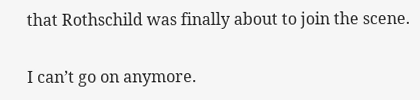that Rothschild was finally about to join the scene.

I can’t go on anymore.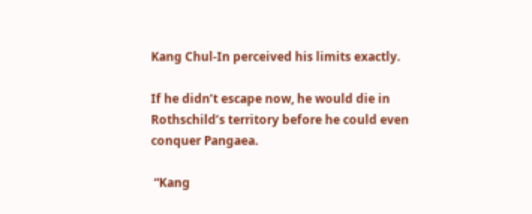Kang Chul-In perceived his limits exactly.

If he didn’t escape now, he would die in Rothschild’s territory before he could even conquer Pangaea.

 “Kang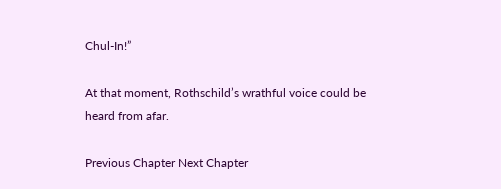Chul-In!”

At that moment, Rothschild’s wrathful voice could be heard from afar.

Previous Chapter Next Chapter